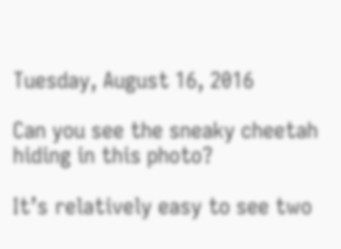Tuesday, August 16, 2016

Can you see the sneaky cheetah hiding in this photo?

It’s relatively easy to see two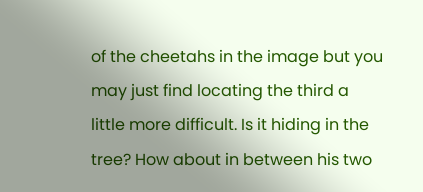of the cheetahs in the image but you may just find locating the third a little more difficult. Is it hiding in the tree? How about in between his two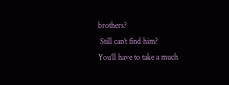brothers?
 Still can’t find him?
You’ll have to take a much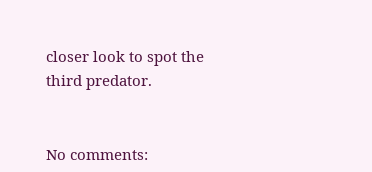closer look to spot the third predator.


No comments: